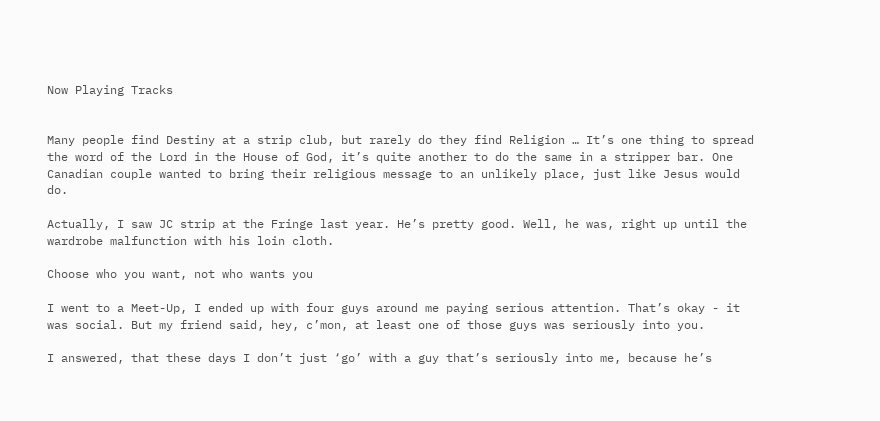Now Playing Tracks


Many people find Destiny at a strip club, but rarely do they find Religion … It’s one thing to spread the word of the Lord in the House of God, it’s quite another to do the same in a stripper bar. One Canadian couple wanted to bring their religious message to an unlikely place, just like Jesus would do.

Actually, I saw JC strip at the Fringe last year. He’s pretty good. Well, he was, right up until the wardrobe malfunction with his loin cloth.

Choose who you want, not who wants you

I went to a Meet-Up, I ended up with four guys around me paying serious attention. That’s okay - it was social. But my friend said, hey, c’mon, at least one of those guys was seriously into you.

I answered, that these days I don’t just ‘go’ with a guy that’s seriously into me, because he’s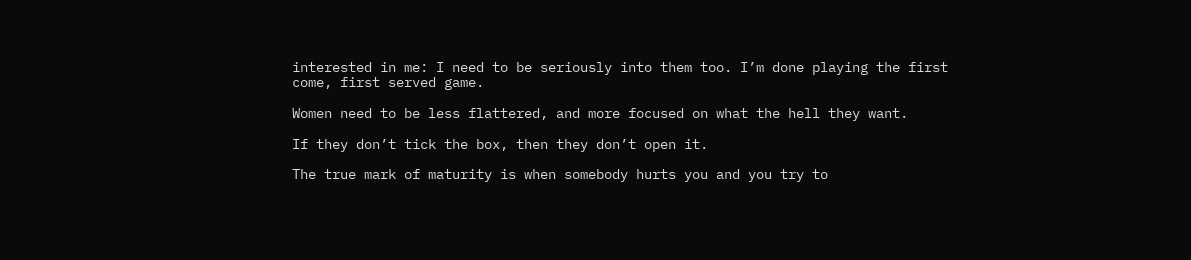interested in me: I need to be seriously into them too. I’m done playing the first come, first served game.

Women need to be less flattered, and more focused on what the hell they want.

If they don’t tick the box, then they don’t open it.

The true mark of maturity is when somebody hurts you and you try to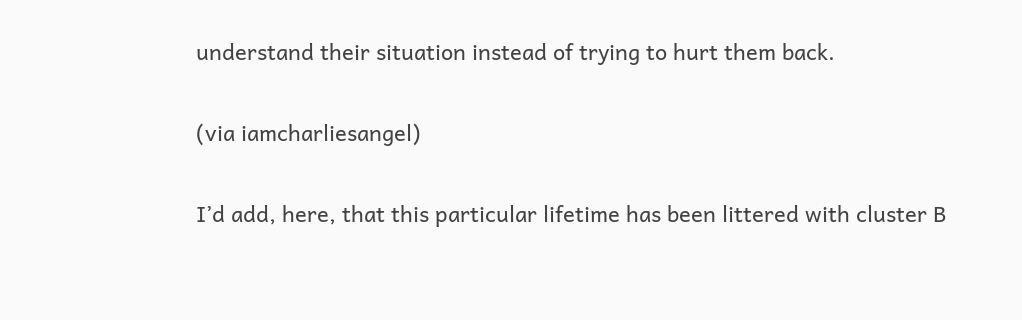understand their situation instead of trying to hurt them back.

(via iamcharliesangel)

I’d add, here, that this particular lifetime has been littered with cluster B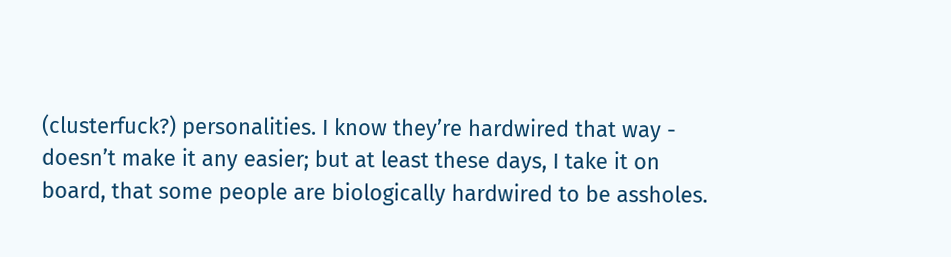(clusterfuck?) personalities. I know they’re hardwired that way - doesn’t make it any easier; but at least these days, I take it on board, that some people are biologically hardwired to be assholes.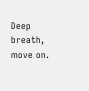Deep breath, move on.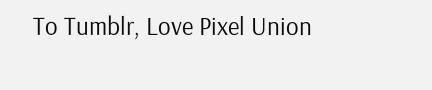To Tumblr, Love Pixel Union